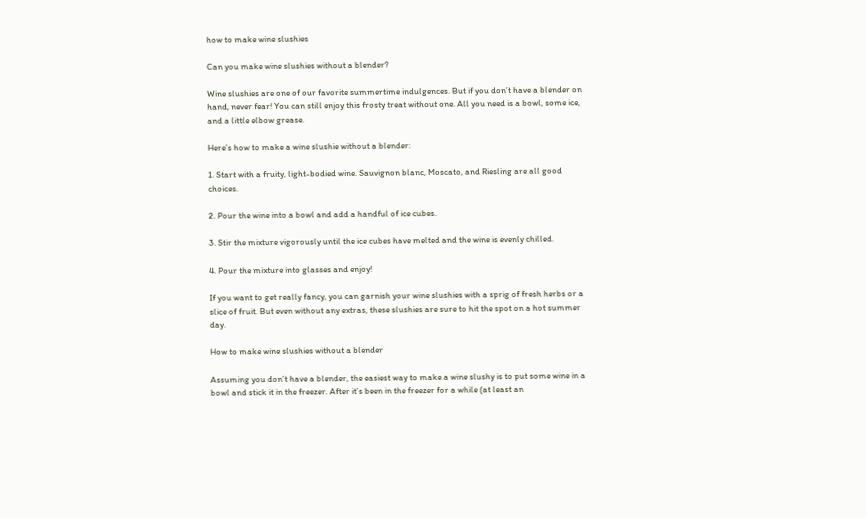how to make wine slushies

Can you make wine slushies without a blender?

Wine slushies are one of our favorite summertime indulgences. But if you don’t have a blender on hand, never fear! You can still enjoy this frosty treat without one. All you need is a bowl, some ice, and a little elbow grease.

Here’s how to make a wine slushie without a blender:

1. Start with a fruity, light-bodied wine. Sauvignon blanc, Moscato, and Riesling are all good choices.

2. Pour the wine into a bowl and add a handful of ice cubes.

3. Stir the mixture vigorously until the ice cubes have melted and the wine is evenly chilled.

4. Pour the mixture into glasses and enjoy!

If you want to get really fancy, you can garnish your wine slushies with a sprig of fresh herbs or a slice of fruit. But even without any extras, these slushies are sure to hit the spot on a hot summer day.

How to make wine slushies without a blender

Assuming you don’t have a blender, the easiest way to make a wine slushy is to put some wine in a bowl and stick it in the freezer. After it’s been in the freezer for a while (at least an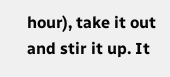hour), take it out and stir it up. It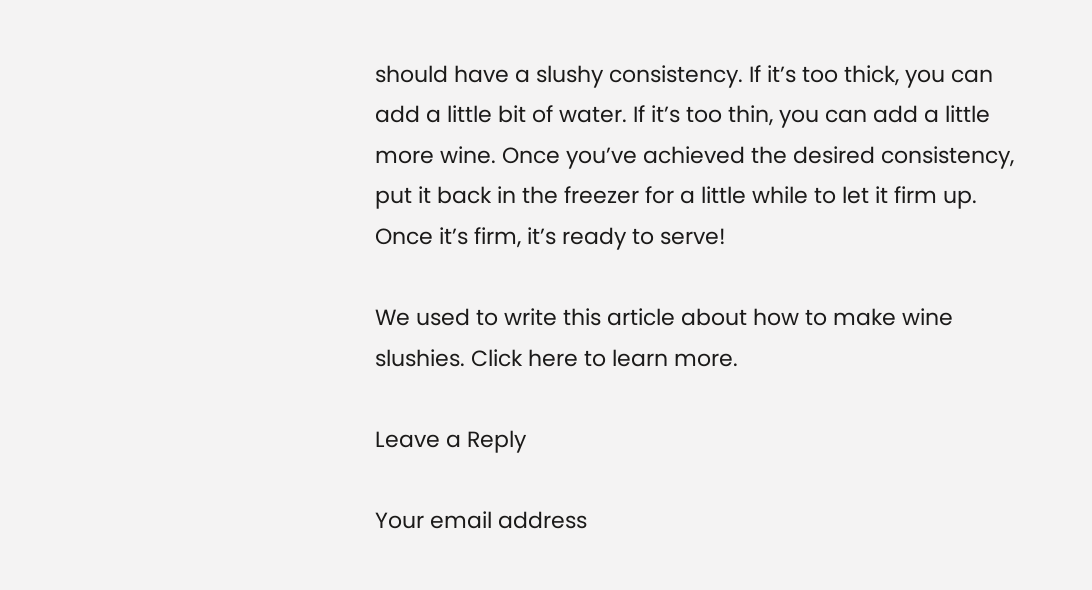should have a slushy consistency. If it’s too thick, you can add a little bit of water. If it’s too thin, you can add a little more wine. Once you’ve achieved the desired consistency, put it back in the freezer for a little while to let it firm up. Once it’s firm, it’s ready to serve!

We used to write this article about how to make wine slushies. Click here to learn more.

Leave a Reply

Your email address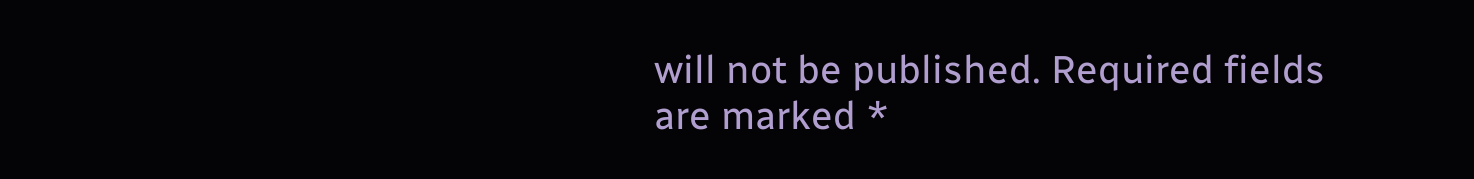will not be published. Required fields are marked *